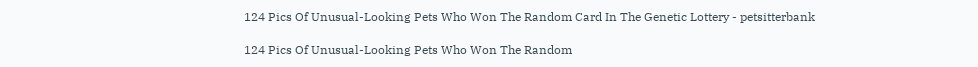124 Pics Of Unusual-Looking Pets Who Won The Random Card In The Genetic Lottery - petsitterbank

124 Pics Of Unusual-Looking Pets Who Won The Random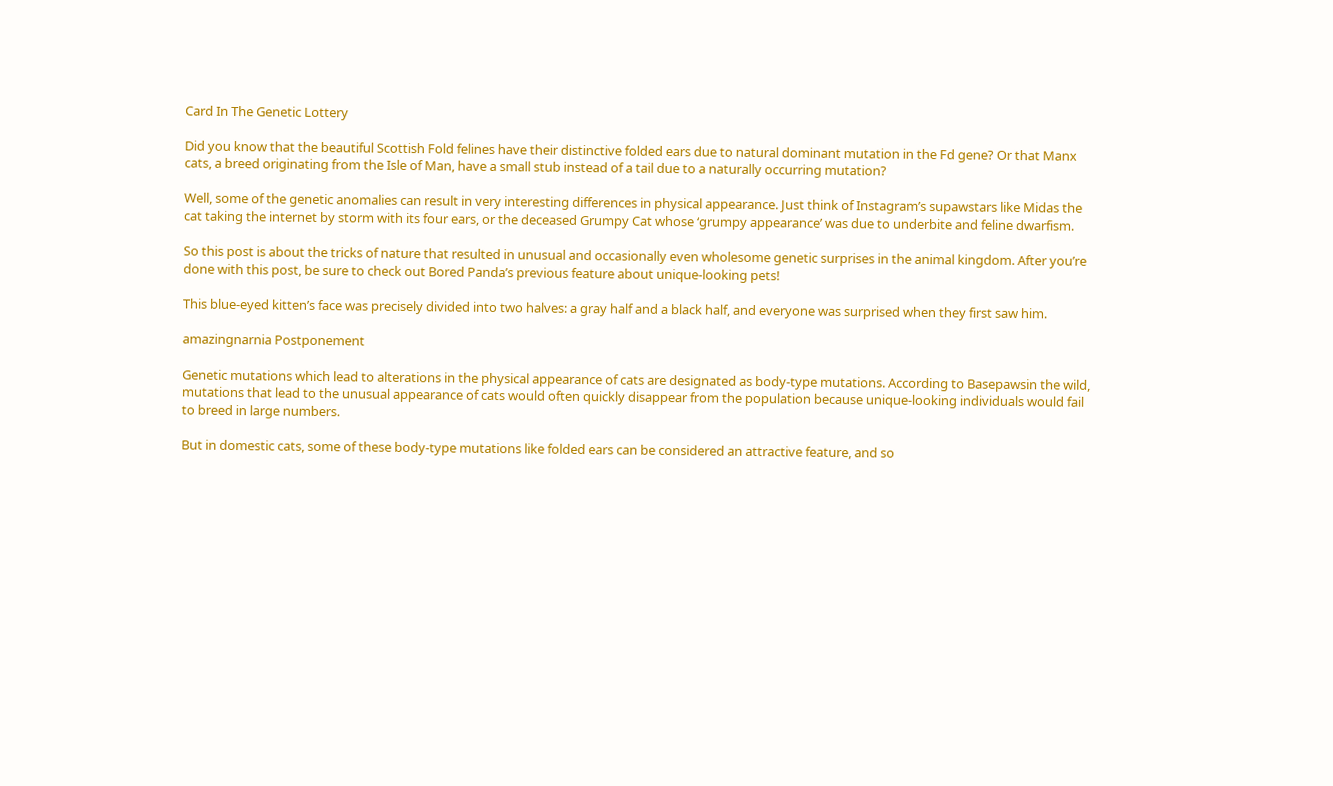Card In The Genetic Lottery

Did you know that the beautiful Scottish Fold felines have their distinctive folded ears due to natural dominant mutation in the Fd gene? Or that Manx cats, a breed originating from the Isle of Man, have a small stub instead of a tail due to a naturally occurring mutation?

Well, some of the genetic anomalies can result in very interesting differences in physical appearance. Just think of Instagram’s supawstars like Midas the cat taking the internet by storm with its four ears, or the deceased Grumpy Cat whose ‘grumpy appearance’ was due to underbite and feline dwarfism.

So this post is about the tricks of nature that resulted in unusual and occasionally even wholesome genetic surprises in the animal kingdom. After you’re done with this post, be sure to check out Bored Panda’s previous feature about unique-looking pets!

This blue-eyed kitten’s face was precisely divided into two halves: a gray half and a black half, and everyone was surprised when they first saw him.

amazingnarnia Postponement

Genetic mutations which lead to alterations in the physical appearance of cats are designated as body-type mutations. According to Basepawsin the wild, mutations that lead to the unusual appearance of cats would often quickly disappear from the population because unique-looking individuals would fail to breed in large numbers.

But in domestic cats, some of these body-type mutations like folded ears can be considered an attractive feature, and so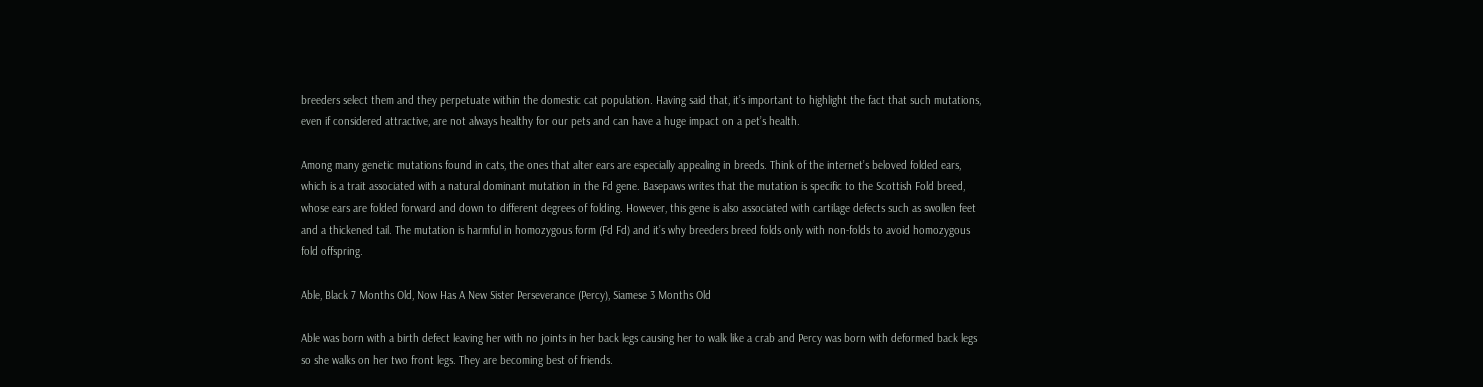breeders select them and they perpetuate within the domestic cat population. Having said that, it’s important to highlight the fact that such mutations, even if considered attractive, are not always healthy for our pets and can have a huge impact on a pet’s health.

Among many genetic mutations found in cats, the ones that alter ears are especially appealing in breeds. Think of the internet’s beloved folded ears, which is a trait associated with a natural dominant mutation in the Fd gene. Basepaws writes that the mutation is specific to the Scottish Fold breed, whose ears are folded forward and down to different degrees of folding. However, this gene is also associated with cartilage defects such as swollen feet and a thickened tail. The mutation is harmful in homozygous form (Fd Fd) and it’s why breeders breed folds only with non-folds to avoid homozygous fold offspring.

Able, Black 7 Months Old, Now Has A New Sister Perseverance (Percy), Siamese 3 Months Old

Able was born with a birth defect leaving her with no joints in her back legs causing her to walk like a crab and Percy was born with deformed back legs so she walks on her two front legs. They are becoming best of friends.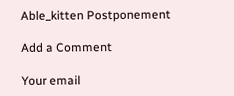Able_kitten Postponement

Add a Comment

Your email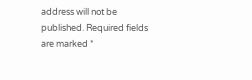address will not be published. Required fields are marked *